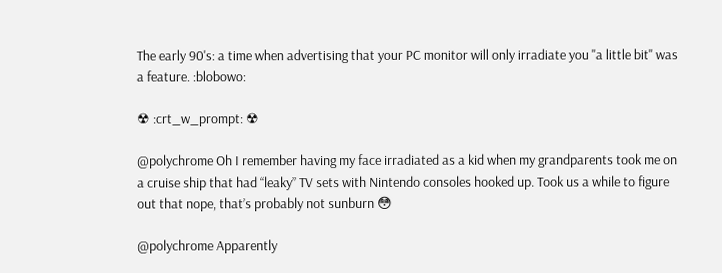The early 90's: a time when advertising that your PC monitor will only irradiate you "a little bit" was a feature. :blobowo:

☢ :crt_w_prompt: ☢

@polychrome Oh I remember having my face irradiated as a kid when my grandparents took me on a cruise ship that had “leaky” TV sets with Nintendo consoles hooked up. Took us a while to figure out that nope, that’s probably not sunburn 😳

@polychrome Apparently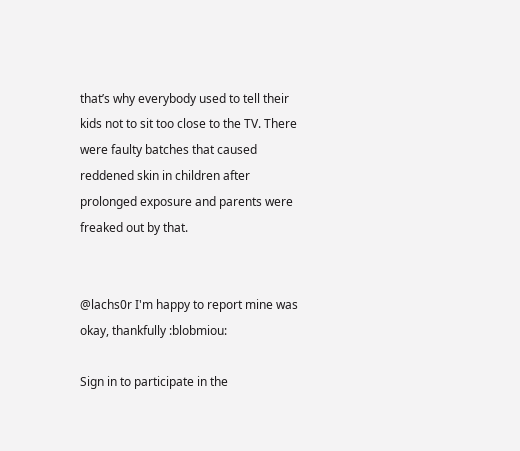that’s why everybody used to tell their kids not to sit too close to the TV. There were faulty batches that caused reddened skin in children after prolonged exposure and parents were freaked out by that.


@lachs0r I'm happy to report mine was okay, thankfully :blobmiou:

Sign in to participate in the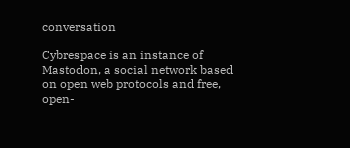conversation

Cybrespace is an instance of Mastodon, a social network based on open web protocols and free, open-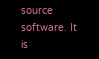source software. It is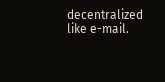decentralized like e-mail.